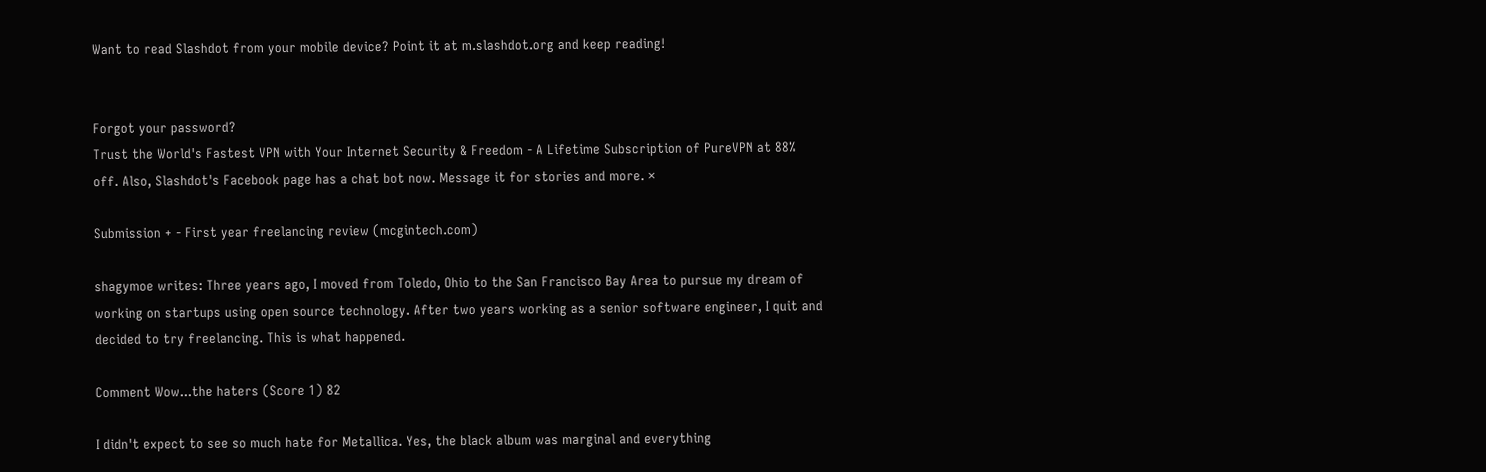Want to read Slashdot from your mobile device? Point it at m.slashdot.org and keep reading!


Forgot your password?
Trust the World's Fastest VPN with Your Internet Security & Freedom - A Lifetime Subscription of PureVPN at 88% off. Also, Slashdot's Facebook page has a chat bot now. Message it for stories and more. ×

Submission + - First year freelancing review (mcgintech.com)

shagymoe writes: Three years ago, I moved from Toledo, Ohio to the San Francisco Bay Area to pursue my dream of working on startups using open source technology. After two years working as a senior software engineer, I quit and decided to try freelancing. This is what happened.

Comment Wow...the haters (Score 1) 82

I didn't expect to see so much hate for Metallica. Yes, the black album was marginal and everything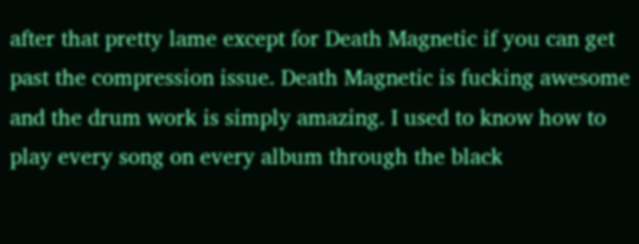after that pretty lame except for Death Magnetic if you can get past the compression issue. Death Magnetic is fucking awesome and the drum work is simply amazing. I used to know how to play every song on every album through the black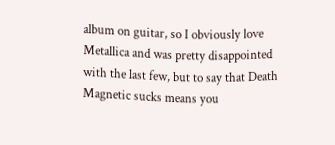album on guitar, so I obviously love Metallica and was pretty disappointed with the last few, but to say that Death Magnetic sucks means you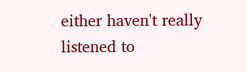either haven't really listened to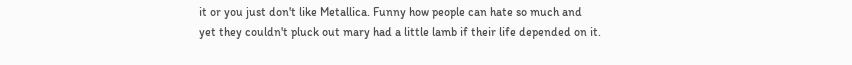it or you just don't like Metallica. Funny how people can hate so much and yet they couldn't pluck out mary had a little lamb if their life depended on it.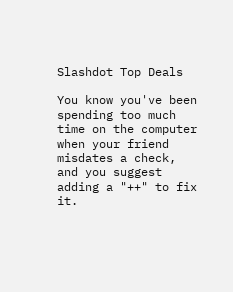Slashdot Top Deals

You know you've been spending too much time on the computer when your friend misdates a check, and you suggest adding a "++" to fix it.